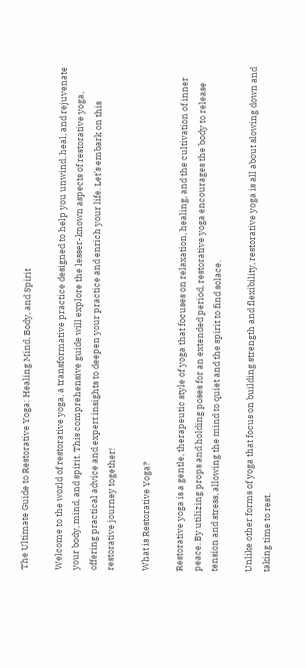The Ultimate Guide to Restorative Yoga: Healing Mind, Body, and Spirit

Welcome to the world of restorative yoga, a transformative practice designed to help you unwind, heal, and rejuvenate your body, mind, and spirit. This comprehensive guide will explore the lesser-known aspects of restorative yoga, offering practical advice and expert insights to deepen your practice and enrich your life. Let’s embark on this restorative journey together!

What is Restorative Yoga?

Restorative yoga is a gentle, therapeutic style of yoga that focuses on relaxation, healing, and the cultivation of inner peace. By utilizing props and holding poses for an extended period, restorative yoga encourages the body to release tension and stress, allowing the mind to quiet and the spirit to find solace.

Unlike other forms of yoga that focus on building strength and flexibility, restorative yoga is all about slowing down and taking time to rest.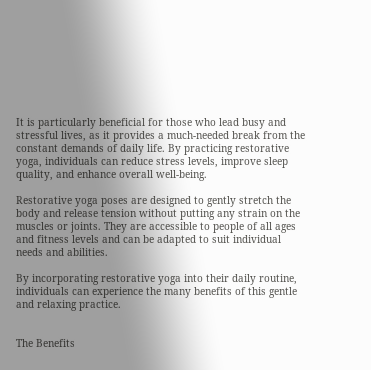It is particularly beneficial for those who lead busy and stressful lives, as it provides a much-needed break from the constant demands of daily life. By practicing restorative yoga, individuals can reduce stress levels, improve sleep quality, and enhance overall well-being.

Restorative yoga poses are designed to gently stretch the body and release tension without putting any strain on the muscles or joints. They are accessible to people of all ages and fitness levels and can be adapted to suit individual needs and abilities.

By incorporating restorative yoga into their daily routine, individuals can experience the many benefits of this gentle and relaxing practice.


The Benefits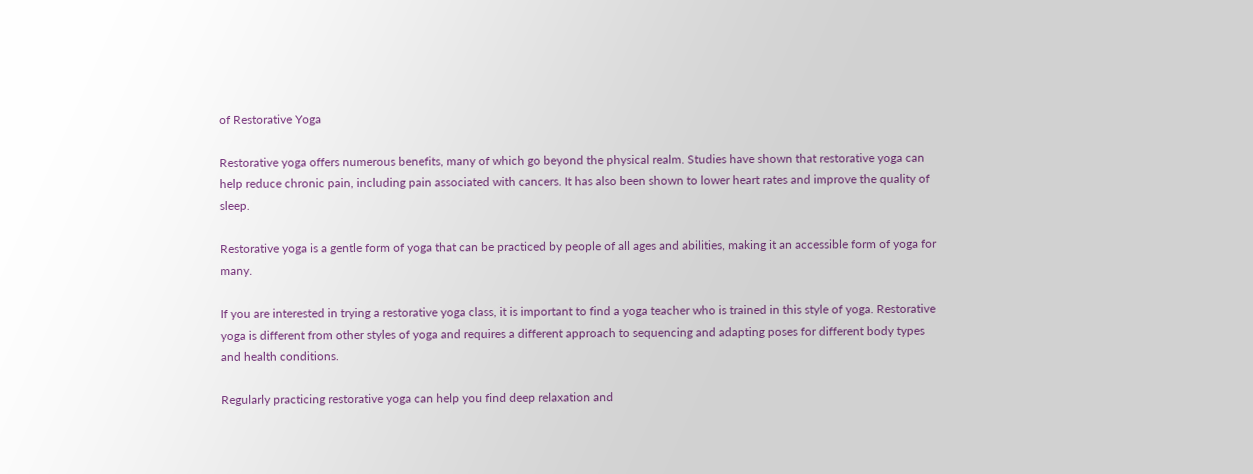of Restorative Yoga

Restorative yoga offers numerous benefits, many of which go beyond the physical realm. Studies have shown that restorative yoga can help reduce chronic pain, including pain associated with cancers. It has also been shown to lower heart rates and improve the quality of sleep.

Restorative yoga is a gentle form of yoga that can be practiced by people of all ages and abilities, making it an accessible form of yoga for many.

If you are interested in trying a restorative yoga class, it is important to find a yoga teacher who is trained in this style of yoga. Restorative yoga is different from other styles of yoga and requires a different approach to sequencing and adapting poses for different body types and health conditions.

Regularly practicing restorative yoga can help you find deep relaxation and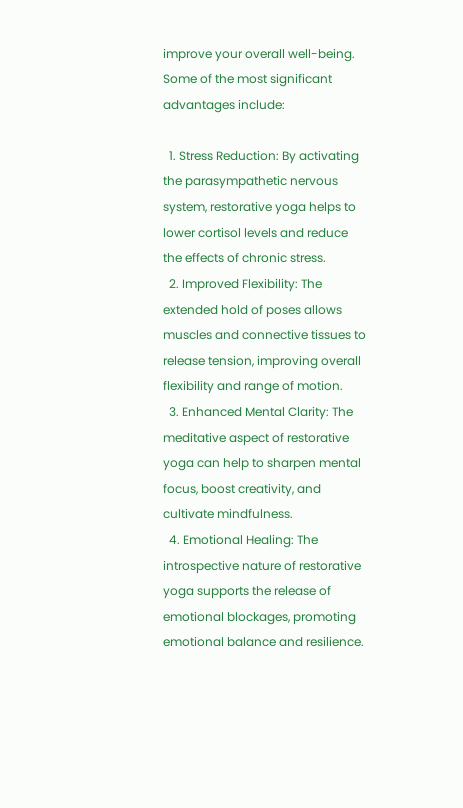improve your overall well-being. Some of the most significant advantages include:

  1. Stress Reduction: By activating the parasympathetic nervous system, restorative yoga helps to lower cortisol levels and reduce the effects of chronic stress.
  2. Improved Flexibility: The extended hold of poses allows muscles and connective tissues to release tension, improving overall flexibility and range of motion.
  3. Enhanced Mental Clarity: The meditative aspect of restorative yoga can help to sharpen mental focus, boost creativity, and cultivate mindfulness.
  4. Emotional Healing: The introspective nature of restorative yoga supports the release of emotional blockages, promoting emotional balance and resilience.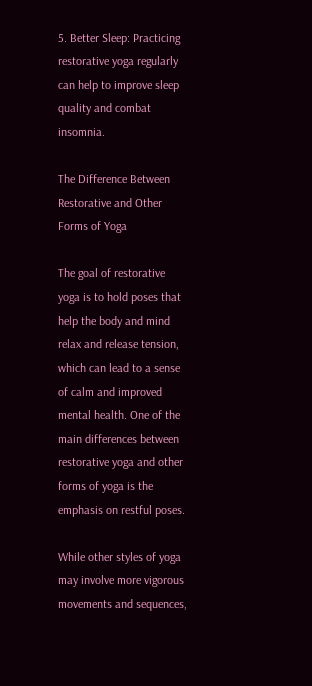5. Better Sleep: Practicing restorative yoga regularly can help to improve sleep quality and combat insomnia.

The Difference Between Restorative and Other Forms of Yoga

The goal of restorative yoga is to hold poses that help the body and mind relax and release tension, which can lead to a sense of calm and improved mental health. One of the main differences between restorative yoga and other forms of yoga is the emphasis on restful poses.

While other styles of yoga may involve more vigorous movements and sequences,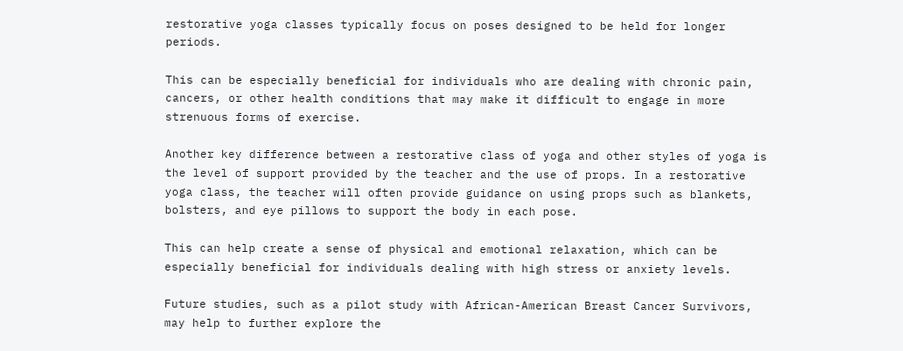restorative yoga classes typically focus on poses designed to be held for longer periods.

This can be especially beneficial for individuals who are dealing with chronic pain, cancers, or other health conditions that may make it difficult to engage in more strenuous forms of exercise.

Another key difference between a restorative class of yoga and other styles of yoga is the level of support provided by the teacher and the use of props. In a restorative yoga class, the teacher will often provide guidance on using props such as blankets, bolsters, and eye pillows to support the body in each pose.

This can help create a sense of physical and emotional relaxation, which can be especially beneficial for individuals dealing with high stress or anxiety levels.

Future studies, such as a pilot study with African-American Breast Cancer Survivors, may help to further explore the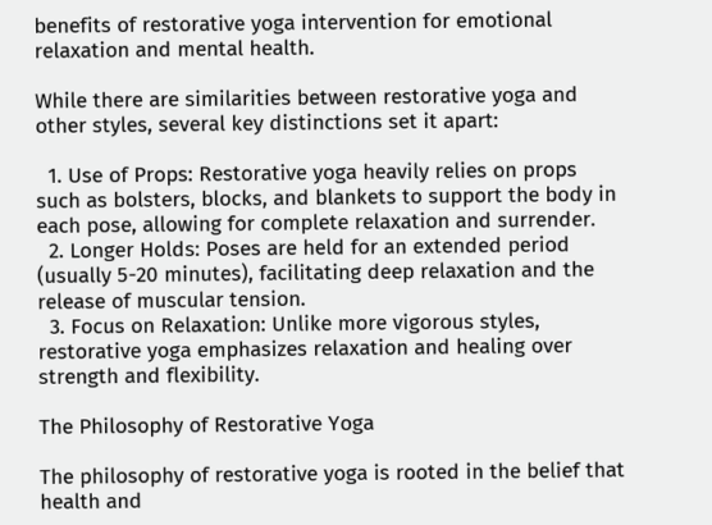benefits of restorative yoga intervention for emotional relaxation and mental health.

While there are similarities between restorative yoga and other styles, several key distinctions set it apart:

  1. Use of Props: Restorative yoga heavily relies on props such as bolsters, blocks, and blankets to support the body in each pose, allowing for complete relaxation and surrender.
  2. Longer Holds: Poses are held for an extended period (usually 5-20 minutes), facilitating deep relaxation and the release of muscular tension.
  3. Focus on Relaxation: Unlike more vigorous styles, restorative yoga emphasizes relaxation and healing over strength and flexibility.

The Philosophy of Restorative Yoga

The philosophy of restorative yoga is rooted in the belief that health and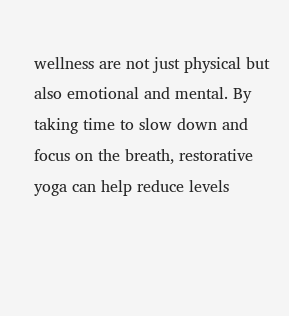wellness are not just physical but also emotional and mental. By taking time to slow down and focus on the breath, restorative yoga can help reduce levels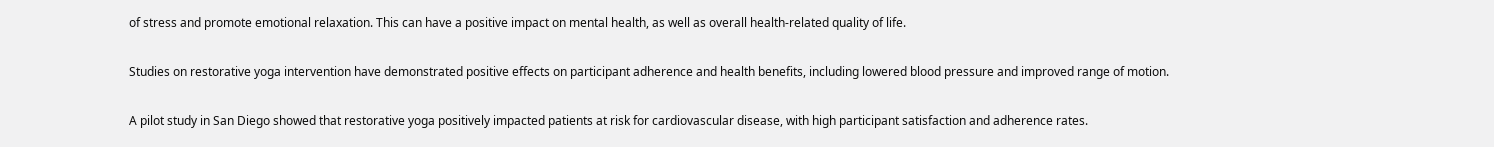of stress and promote emotional relaxation. This can have a positive impact on mental health, as well as overall health-related quality of life.

Studies on restorative yoga intervention have demonstrated positive effects on participant adherence and health benefits, including lowered blood pressure and improved range of motion.

A pilot study in San Diego showed that restorative yoga positively impacted patients at risk for cardiovascular disease, with high participant satisfaction and adherence rates.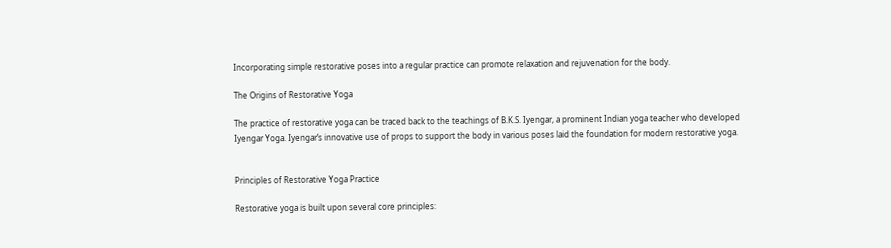Incorporating simple restorative poses into a regular practice can promote relaxation and rejuvenation for the body.

The Origins of Restorative Yoga

The practice of restorative yoga can be traced back to the teachings of B.K.S. Iyengar, a prominent Indian yoga teacher who developed Iyengar Yoga. Iyengar’s innovative use of props to support the body in various poses laid the foundation for modern restorative yoga.


Principles of Restorative Yoga Practice

Restorative yoga is built upon several core principles: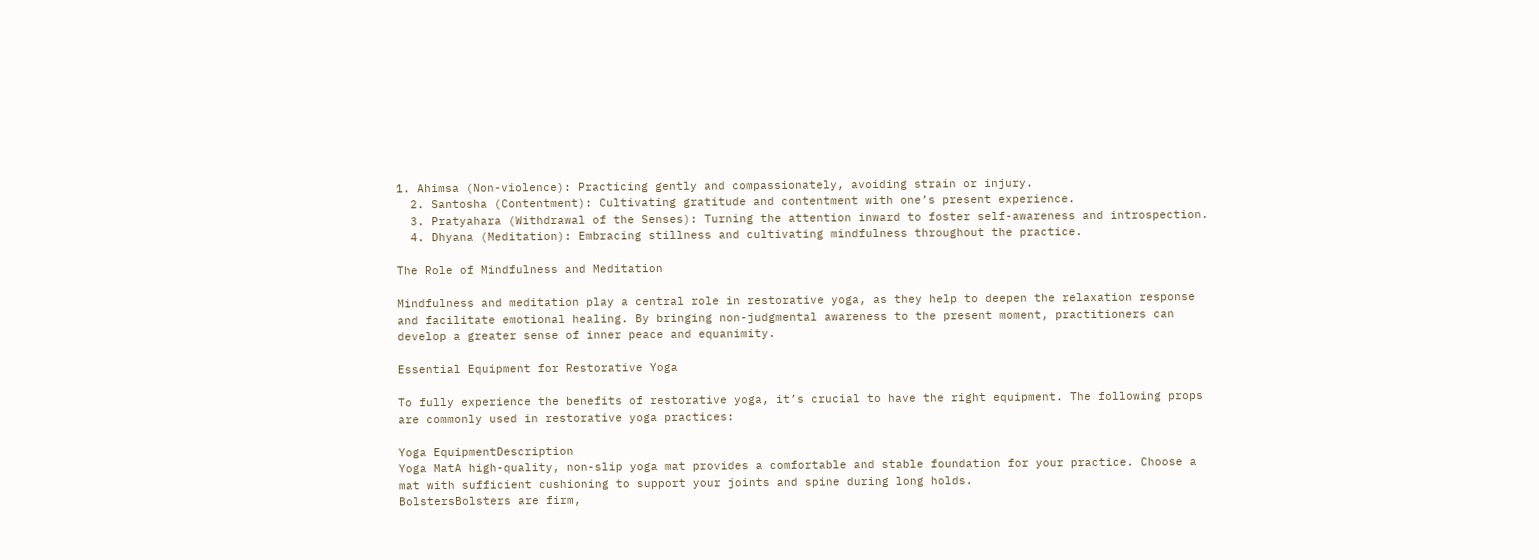1. Ahimsa (Non-violence): Practicing gently and compassionately, avoiding strain or injury.
  2. Santosha (Contentment): Cultivating gratitude and contentment with one’s present experience.
  3. Pratyahara (Withdrawal of the Senses): Turning the attention inward to foster self-awareness and introspection.
  4. Dhyana (Meditation): Embracing stillness and cultivating mindfulness throughout the practice.

The Role of Mindfulness and Meditation

Mindfulness and meditation play a central role in restorative yoga, as they help to deepen the relaxation response and facilitate emotional healing. By bringing non-judgmental awareness to the present moment, practitioners can develop a greater sense of inner peace and equanimity.

Essential Equipment for Restorative Yoga

To fully experience the benefits of restorative yoga, it’s crucial to have the right equipment. The following props are commonly used in restorative yoga practices:

Yoga EquipmentDescription
Yoga MatA high-quality, non-slip yoga mat provides a comfortable and stable foundation for your practice. Choose a mat with sufficient cushioning to support your joints and spine during long holds.
BolstersBolsters are firm,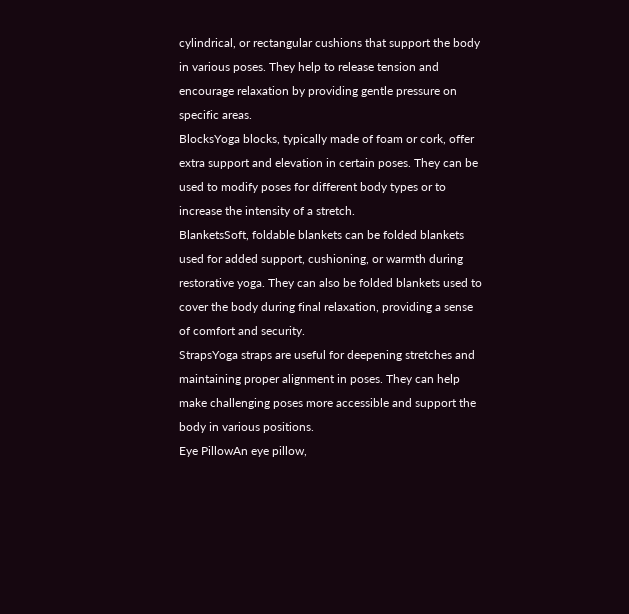cylindrical, or rectangular cushions that support the body in various poses. They help to release tension and encourage relaxation by providing gentle pressure on specific areas.
BlocksYoga blocks, typically made of foam or cork, offer extra support and elevation in certain poses. They can be used to modify poses for different body types or to increase the intensity of a stretch.
BlanketsSoft, foldable blankets can be folded blankets used for added support, cushioning, or warmth during restorative yoga. They can also be folded blankets used to cover the body during final relaxation, providing a sense of comfort and security.
StrapsYoga straps are useful for deepening stretches and maintaining proper alignment in poses. They can help make challenging poses more accessible and support the body in various positions.
Eye PillowAn eye pillow,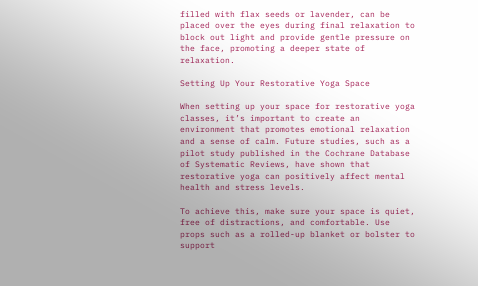filled with flax seeds or lavender, can be placed over the eyes during final relaxation to block out light and provide gentle pressure on the face, promoting a deeper state of relaxation.

Setting Up Your Restorative Yoga Space

When setting up your space for restorative yoga classes, it’s important to create an environment that promotes emotional relaxation and a sense of calm. Future studies, such as a pilot study published in the Cochrane Database of Systematic Reviews, have shown that restorative yoga can positively affect mental health and stress levels.

To achieve this, make sure your space is quiet, free of distractions, and comfortable. Use props such as a rolled-up blanket or bolster to support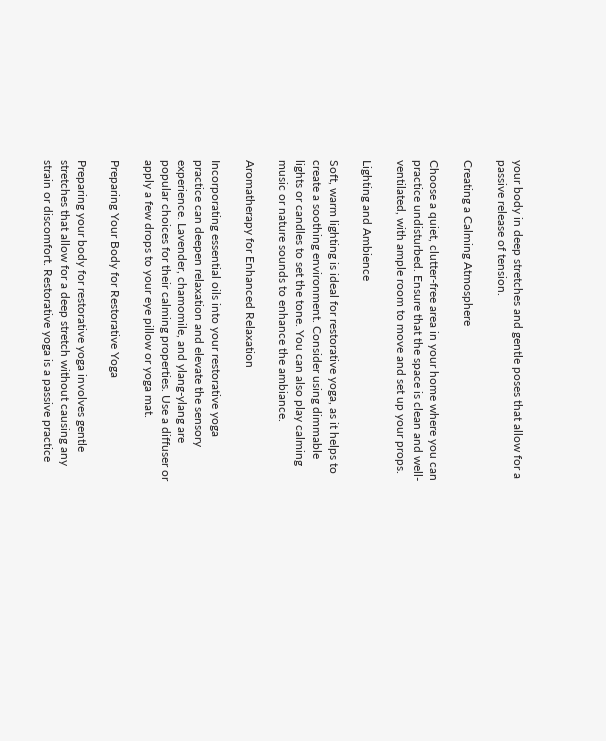your body in deep stretches and gentle poses that allow for a passive release of tension.

Creating a Calming Atmosphere

Choose a quiet, clutter-free area in your home where you can practice undisturbed. Ensure that the space is clean and well-ventilated, with ample room to move and set up your props.

Lighting and Ambience

Soft, warm lighting is ideal for restorative yoga, as it helps to create a soothing environment. Consider using dimmable lights or candles to set the tone. You can also play calming music or nature sounds to enhance the ambiance.

Aromatherapy for Enhanced Relaxation

Incorporating essential oils into your restorative yoga practice can deepen relaxation and elevate the sensory experience. Lavender, chamomile, and ylang-ylang are popular choices for their calming properties. Use a diffuser or apply a few drops to your eye pillow or yoga mat.

Preparing Your Body for Restorative Yoga

Preparing your body for restorative yoga involves gentle stretches that allow for a deep stretch without causing any strain or discomfort. Restorative yoga is a passive practice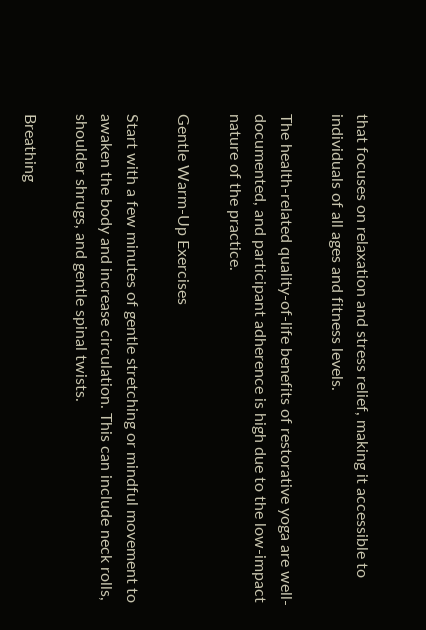that focuses on relaxation and stress relief, making it accessible to individuals of all ages and fitness levels.

The health-related quality-of-life benefits of restorative yoga are well-documented, and participant adherence is high due to the low-impact nature of the practice.

Gentle Warm-Up Exercises

Start with a few minutes of gentle stretching or mindful movement to awaken the body and increase circulation. This can include neck rolls, shoulder shrugs, and gentle spinal twists.

Breathing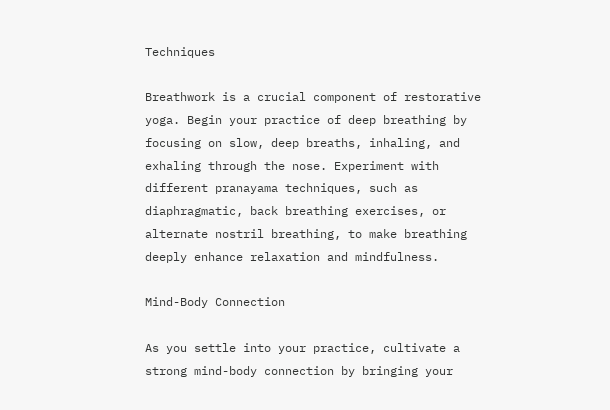Techniques

Breathwork is a crucial component of restorative yoga. Begin your practice of deep breathing by focusing on slow, deep breaths, inhaling, and exhaling through the nose. Experiment with different pranayama techniques, such as diaphragmatic, back breathing exercises, or alternate nostril breathing, to make breathing deeply enhance relaxation and mindfulness.

Mind-Body Connection

As you settle into your practice, cultivate a strong mind-body connection by bringing your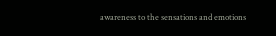awareness to the sensations and emotions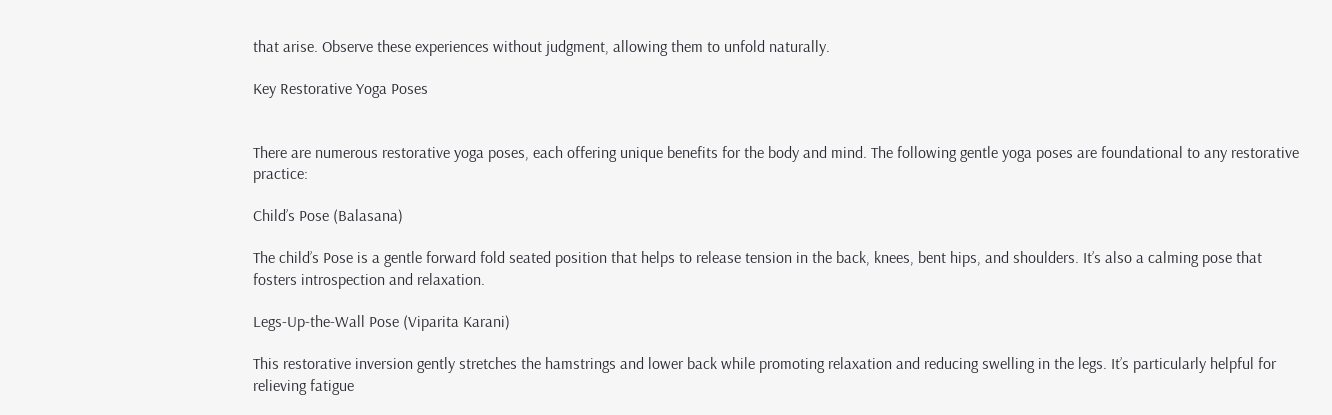that arise. Observe these experiences without judgment, allowing them to unfold naturally.

Key Restorative Yoga Poses


There are numerous restorative yoga poses, each offering unique benefits for the body and mind. The following gentle yoga poses are foundational to any restorative practice:

Child’s Pose (Balasana)

The child’s Pose is a gentle forward fold seated position that helps to release tension in the back, knees, bent hips, and shoulders. It’s also a calming pose that fosters introspection and relaxation.

Legs-Up-the-Wall Pose (Viparita Karani)

This restorative inversion gently stretches the hamstrings and lower back while promoting relaxation and reducing swelling in the legs. It’s particularly helpful for relieving fatigue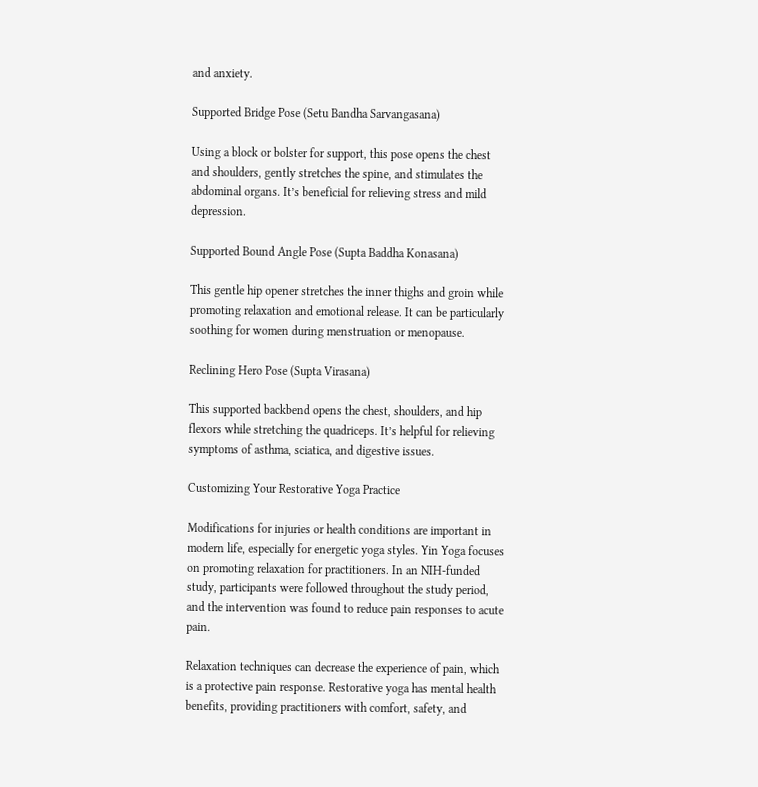and anxiety.

Supported Bridge Pose (Setu Bandha Sarvangasana)

Using a block or bolster for support, this pose opens the chest and shoulders, gently stretches the spine, and stimulates the abdominal organs. It’s beneficial for relieving stress and mild depression.

Supported Bound Angle Pose (Supta Baddha Konasana)

This gentle hip opener stretches the inner thighs and groin while promoting relaxation and emotional release. It can be particularly soothing for women during menstruation or menopause.

Reclining Hero Pose (Supta Virasana)

This supported backbend opens the chest, shoulders, and hip flexors while stretching the quadriceps. It’s helpful for relieving symptoms of asthma, sciatica, and digestive issues.

Customizing Your Restorative Yoga Practice

Modifications for injuries or health conditions are important in modern life, especially for energetic yoga styles. Yin Yoga focuses on promoting relaxation for practitioners. In an NIH-funded study, participants were followed throughout the study period, and the intervention was found to reduce pain responses to acute pain.

Relaxation techniques can decrease the experience of pain, which is a protective pain response. Restorative yoga has mental health benefits, providing practitioners with comfort, safety, and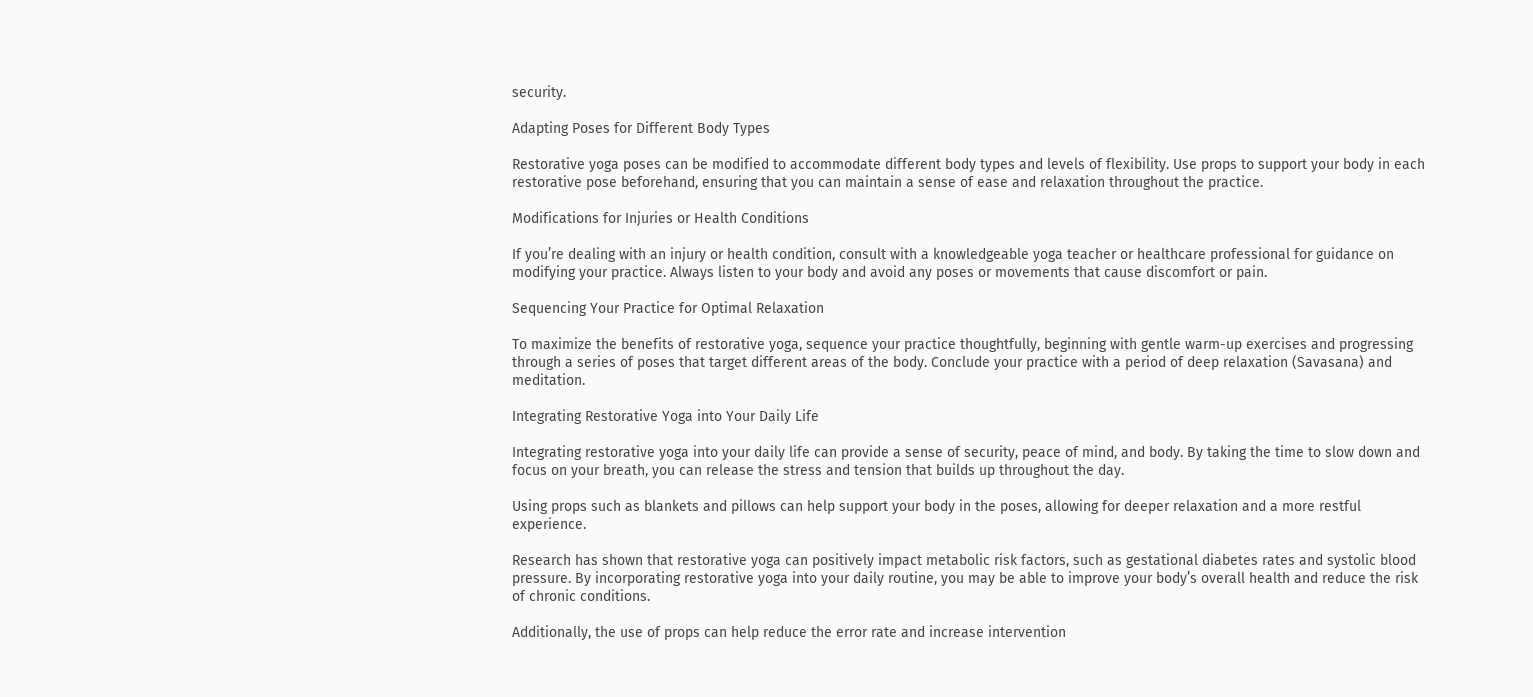security.

Adapting Poses for Different Body Types

Restorative yoga poses can be modified to accommodate different body types and levels of flexibility. Use props to support your body in each restorative pose beforehand, ensuring that you can maintain a sense of ease and relaxation throughout the practice.

Modifications for Injuries or Health Conditions

If you’re dealing with an injury or health condition, consult with a knowledgeable yoga teacher or healthcare professional for guidance on modifying your practice. Always listen to your body and avoid any poses or movements that cause discomfort or pain.

Sequencing Your Practice for Optimal Relaxation

To maximize the benefits of restorative yoga, sequence your practice thoughtfully, beginning with gentle warm-up exercises and progressing through a series of poses that target different areas of the body. Conclude your practice with a period of deep relaxation (Savasana) and meditation.

Integrating Restorative Yoga into Your Daily Life

Integrating restorative yoga into your daily life can provide a sense of security, peace of mind, and body. By taking the time to slow down and focus on your breath, you can release the stress and tension that builds up throughout the day.

Using props such as blankets and pillows can help support your body in the poses, allowing for deeper relaxation and a more restful experience.

Research has shown that restorative yoga can positively impact metabolic risk factors, such as gestational diabetes rates and systolic blood pressure. By incorporating restorative yoga into your daily routine, you may be able to improve your body’s overall health and reduce the risk of chronic conditions.

Additionally, the use of props can help reduce the error rate and increase intervention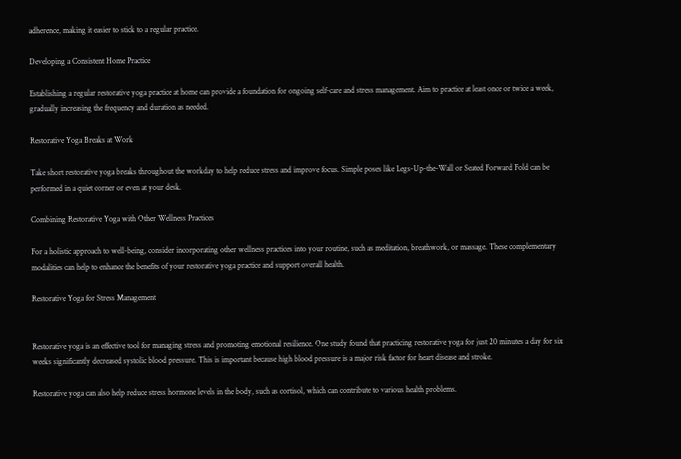adherence, making it easier to stick to a regular practice.

Developing a Consistent Home Practice

Establishing a regular restorative yoga practice at home can provide a foundation for ongoing self-care and stress management. Aim to practice at least once or twice a week, gradually increasing the frequency and duration as needed.

Restorative Yoga Breaks at Work

Take short restorative yoga breaks throughout the workday to help reduce stress and improve focus. Simple poses like Legs-Up-the-Wall or Seated Forward Fold can be performed in a quiet corner or even at your desk.

Combining Restorative Yoga with Other Wellness Practices

For a holistic approach to well-being, consider incorporating other wellness practices into your routine, such as meditation, breathwork, or massage. These complementary modalities can help to enhance the benefits of your restorative yoga practice and support overall health.

Restorative Yoga for Stress Management


Restorative yoga is an effective tool for managing stress and promoting emotional resilience. One study found that practicing restorative yoga for just 20 minutes a day for six weeks significantly decreased systolic blood pressure. This is important because high blood pressure is a major risk factor for heart disease and stroke.

Restorative yoga can also help reduce stress hormone levels in the body, such as cortisol, which can contribute to various health problems.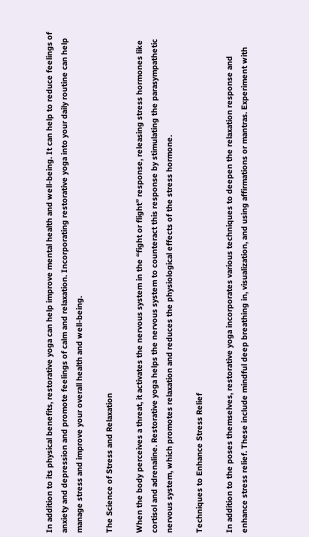In addition to its physical benefits, restorative yoga can help improve mental health and well-being. It can help to reduce feelings of anxiety and depression and promote feelings of calm and relaxation. Incorporating restorative yoga into your daily routine can help manage stress and improve your overall health and well-being.

The Science of Stress and Relaxation

When the body perceives a threat, it activates the nervous system in the “fight or flight” response, releasing stress hormones like cortisol and adrenaline. Restorative yoga helps the nervous system to counteract this response by stimulating the parasympathetic nervous system, which promotes relaxation and reduces the physiological effects of the stress hormone.

Techniques to Enhance Stress Relief

In addition to the poses themselves, restorative yoga incorporates various techniques to deepen the relaxation response and enhance stress relief. These include mindful deep breathing in, visualization, and using affirmations or mantras. Experiment with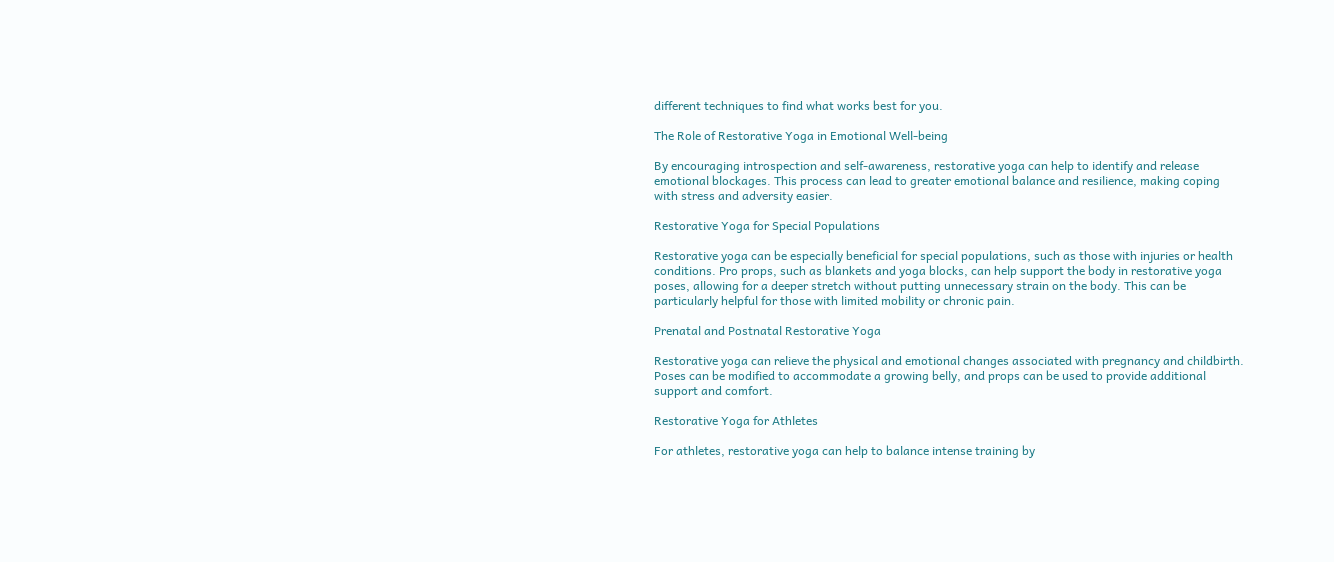different techniques to find what works best for you.

The Role of Restorative Yoga in Emotional Well-being

By encouraging introspection and self-awareness, restorative yoga can help to identify and release emotional blockages. This process can lead to greater emotional balance and resilience, making coping with stress and adversity easier.

Restorative Yoga for Special Populations

Restorative yoga can be especially beneficial for special populations, such as those with injuries or health conditions. Pro props, such as blankets and yoga blocks, can help support the body in restorative yoga poses, allowing for a deeper stretch without putting unnecessary strain on the body. This can be particularly helpful for those with limited mobility or chronic pain.

Prenatal and Postnatal Restorative Yoga

Restorative yoga can relieve the physical and emotional changes associated with pregnancy and childbirth. Poses can be modified to accommodate a growing belly, and props can be used to provide additional support and comfort.

Restorative Yoga for Athletes

For athletes, restorative yoga can help to balance intense training by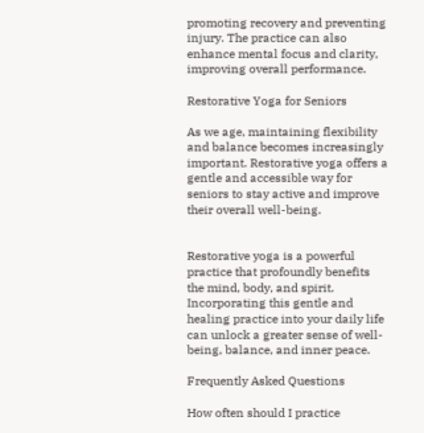promoting recovery and preventing injury. The practice can also enhance mental focus and clarity, improving overall performance.

Restorative Yoga for Seniors

As we age, maintaining flexibility and balance becomes increasingly important. Restorative yoga offers a gentle and accessible way for seniors to stay active and improve their overall well-being.


Restorative yoga is a powerful practice that profoundly benefits the mind, body, and spirit. Incorporating this gentle and healing practice into your daily life can unlock a greater sense of well-being, balance, and inner peace.

Frequently Asked Questions

How often should I practice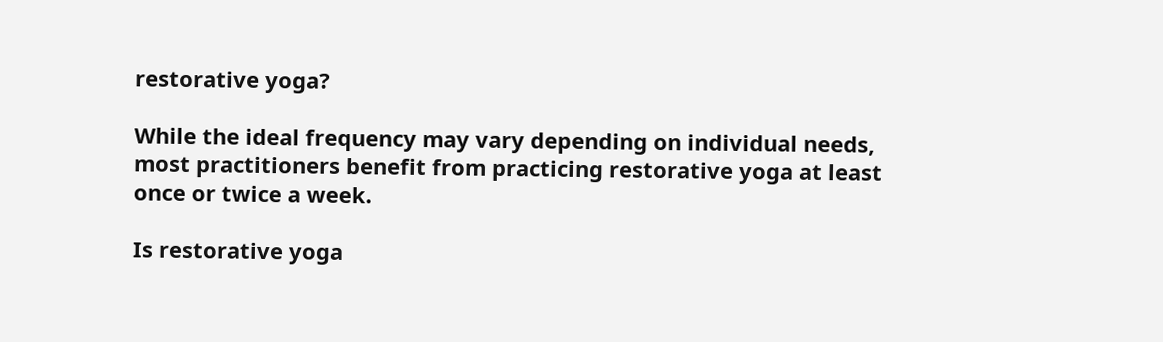restorative yoga?

While the ideal frequency may vary depending on individual needs, most practitioners benefit from practicing restorative yoga at least once or twice a week.

Is restorative yoga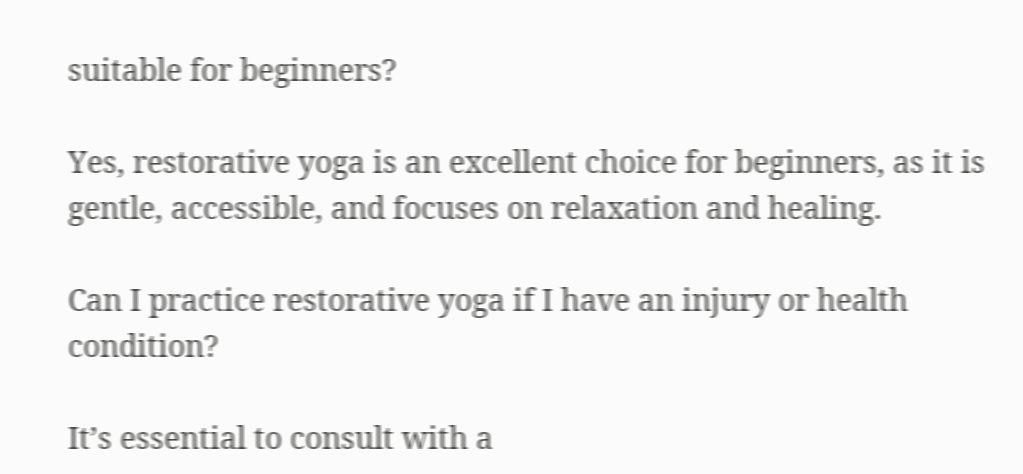suitable for beginners?

Yes, restorative yoga is an excellent choice for beginners, as it is gentle, accessible, and focuses on relaxation and healing.

Can I practice restorative yoga if I have an injury or health condition?

It’s essential to consult with a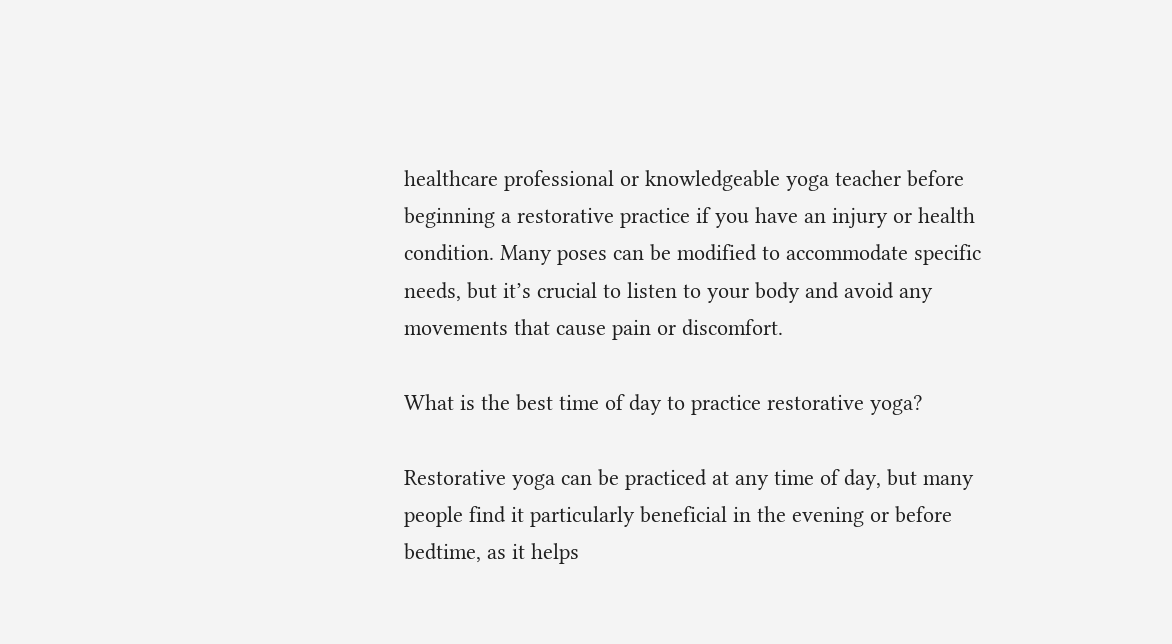healthcare professional or knowledgeable yoga teacher before beginning a restorative practice if you have an injury or health condition. Many poses can be modified to accommodate specific needs, but it’s crucial to listen to your body and avoid any movements that cause pain or discomfort.

What is the best time of day to practice restorative yoga?

Restorative yoga can be practiced at any time of day, but many people find it particularly beneficial in the evening or before bedtime, as it helps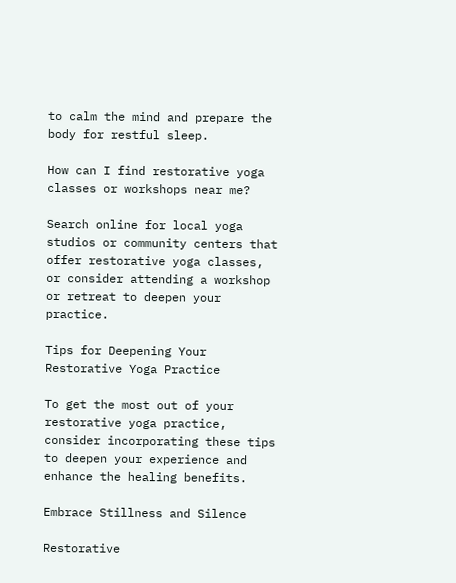to calm the mind and prepare the body for restful sleep.

How can I find restorative yoga classes or workshops near me?

Search online for local yoga studios or community centers that offer restorative yoga classes, or consider attending a workshop or retreat to deepen your practice.

Tips for Deepening Your Restorative Yoga Practice

To get the most out of your restorative yoga practice, consider incorporating these tips to deepen your experience and enhance the healing benefits.

Embrace Stillness and Silence

Restorative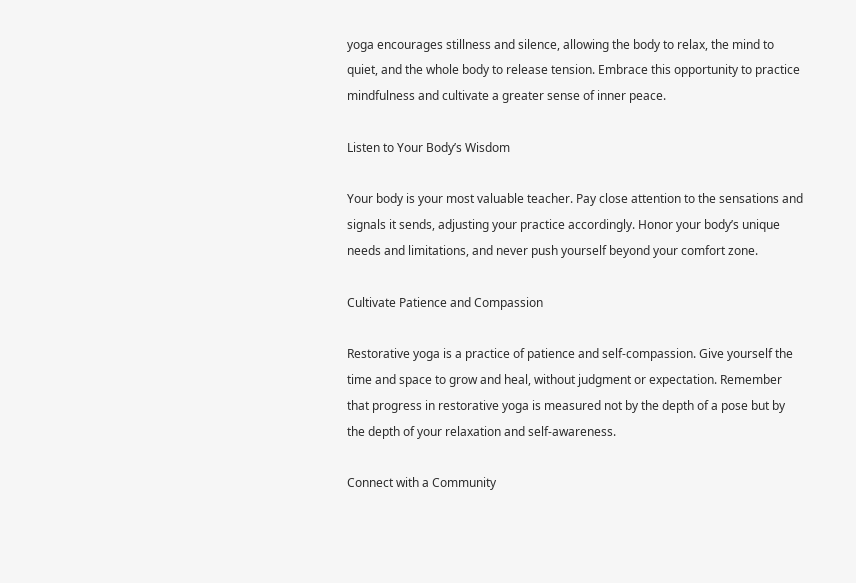yoga encourages stillness and silence, allowing the body to relax, the mind to quiet, and the whole body to release tension. Embrace this opportunity to practice mindfulness and cultivate a greater sense of inner peace.

Listen to Your Body’s Wisdom

Your body is your most valuable teacher. Pay close attention to the sensations and signals it sends, adjusting your practice accordingly. Honor your body’s unique needs and limitations, and never push yourself beyond your comfort zone.

Cultivate Patience and Compassion

Restorative yoga is a practice of patience and self-compassion. Give yourself the time and space to grow and heal, without judgment or expectation. Remember that progress in restorative yoga is measured not by the depth of a pose but by the depth of your relaxation and self-awareness.

Connect with a Community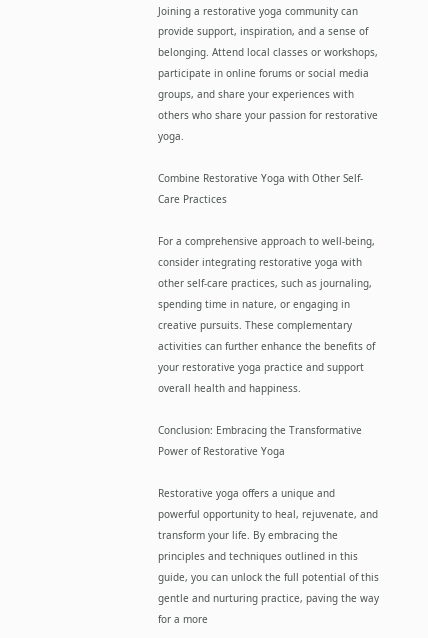Joining a restorative yoga community can provide support, inspiration, and a sense of belonging. Attend local classes or workshops, participate in online forums or social media groups, and share your experiences with others who share your passion for restorative yoga.

Combine Restorative Yoga with Other Self-Care Practices

For a comprehensive approach to well-being, consider integrating restorative yoga with other self-care practices, such as journaling, spending time in nature, or engaging in creative pursuits. These complementary activities can further enhance the benefits of your restorative yoga practice and support overall health and happiness.

Conclusion: Embracing the Transformative Power of Restorative Yoga

Restorative yoga offers a unique and powerful opportunity to heal, rejuvenate, and transform your life. By embracing the principles and techniques outlined in this guide, you can unlock the full potential of this gentle and nurturing practice, paving the way for a more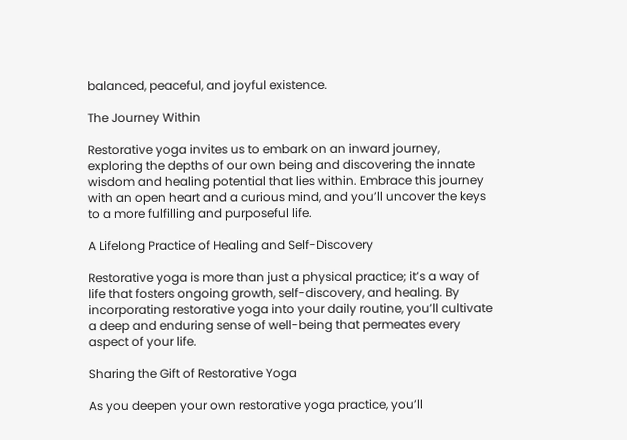balanced, peaceful, and joyful existence.

The Journey Within

Restorative yoga invites us to embark on an inward journey, exploring the depths of our own being and discovering the innate wisdom and healing potential that lies within. Embrace this journey with an open heart and a curious mind, and you’ll uncover the keys to a more fulfilling and purposeful life.

A Lifelong Practice of Healing and Self-Discovery

Restorative yoga is more than just a physical practice; it’s a way of life that fosters ongoing growth, self-discovery, and healing. By incorporating restorative yoga into your daily routine, you’ll cultivate a deep and enduring sense of well-being that permeates every aspect of your life.

Sharing the Gift of Restorative Yoga

As you deepen your own restorative yoga practice, you’ll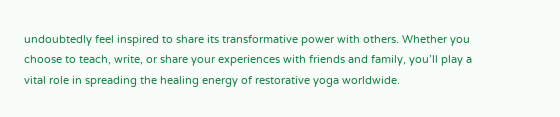undoubtedly feel inspired to share its transformative power with others. Whether you choose to teach, write, or share your experiences with friends and family, you’ll play a vital role in spreading the healing energy of restorative yoga worldwide.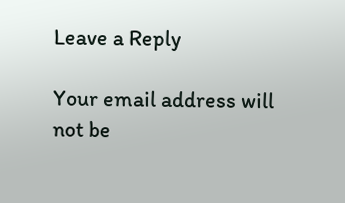Leave a Reply

Your email address will not be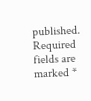published. Required fields are marked *